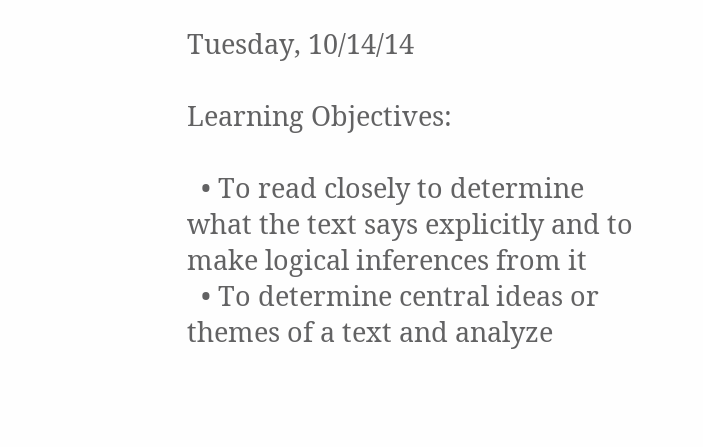Tuesday, 10/14/14

Learning Objectives:

  • To read closely to determine what the text says explicitly and to make logical inferences from it
  • To determine central ideas or themes of a text and analyze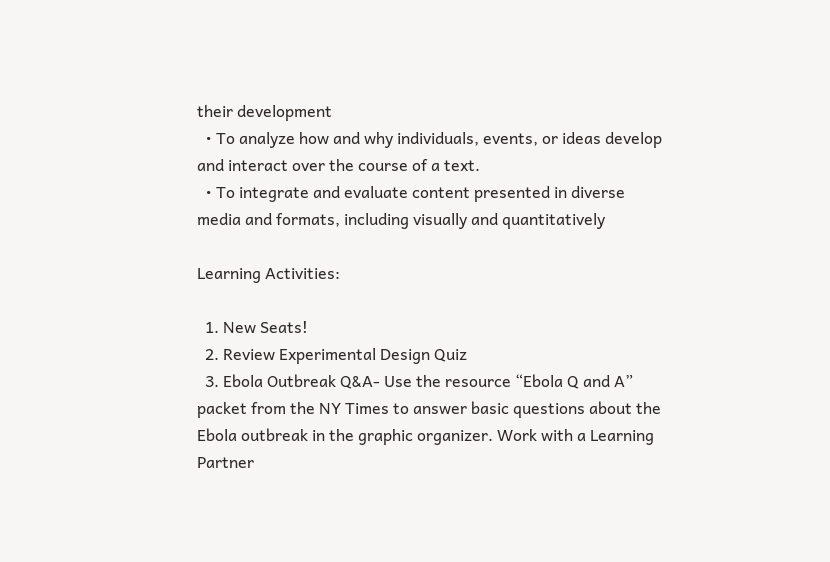their development
  • To analyze how and why individuals, events, or ideas develop and interact over the course of a text.
  • To integrate and evaluate content presented in diverse media and formats, including visually and quantitatively

Learning Activities:

  1. New Seats!
  2. Review Experimental Design Quiz
  3. Ebola Outbreak Q&A- Use the resource “Ebola Q and A” packet from the NY Times to answer basic questions about the Ebola outbreak in the graphic organizer. Work with a Learning Partner